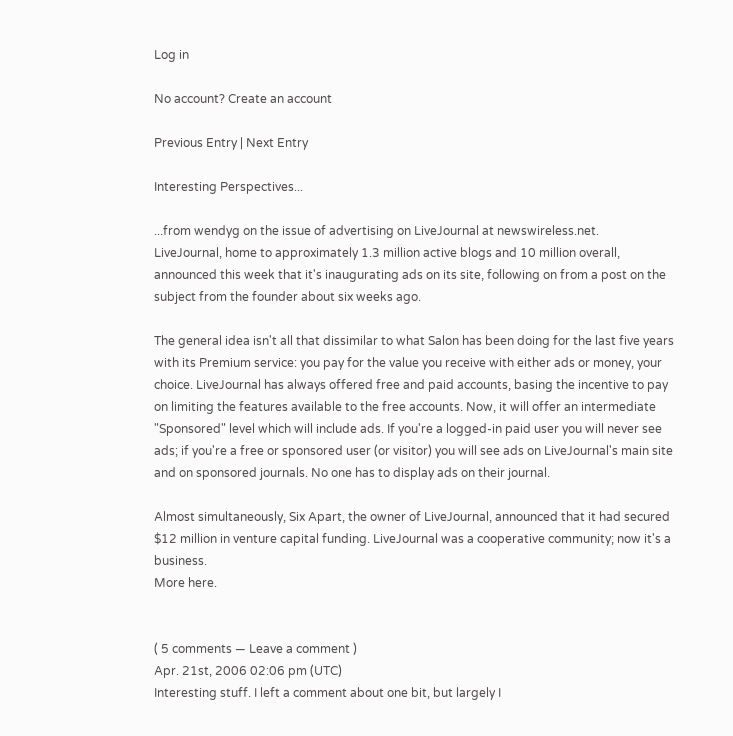Log in

No account? Create an account

Previous Entry | Next Entry

Interesting Perspectives...

...from wendyg on the issue of advertising on LiveJournal at newswireless.net.
LiveJournal, home to approximately 1.3 million active blogs and 10 million overall, announced this week that it's inaugurating ads on its site, following on from a post on the subject from the founder about six weeks ago.

The general idea isn't all that dissimilar to what Salon has been doing for the last five years with its Premium service: you pay for the value you receive with either ads or money, your choice. LiveJournal has always offered free and paid accounts, basing the incentive to pay on limiting the features available to the free accounts. Now, it will offer an intermediate "Sponsored" level which will include ads. If you're a logged-in paid user you will never see ads; if you're a free or sponsored user (or visitor) you will see ads on LiveJournal's main site and on sponsored journals. No one has to display ads on their journal.

Almost simultaneously, Six Apart, the owner of LiveJournal, announced that it had secured $12 million in venture capital funding. LiveJournal was a cooperative community; now it's a business.
More here.


( 5 comments — Leave a comment )
Apr. 21st, 2006 02:06 pm (UTC)
Interesting stuff. I left a comment about one bit, but largely I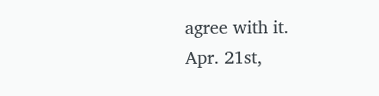agree with it.
Apr. 21st,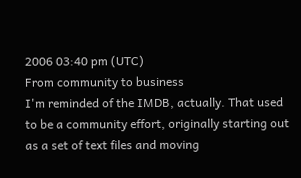2006 03:40 pm (UTC)
From community to business
I'm reminded of the IMDB, actually. That used to be a community effort, originally starting out as a set of text files and moving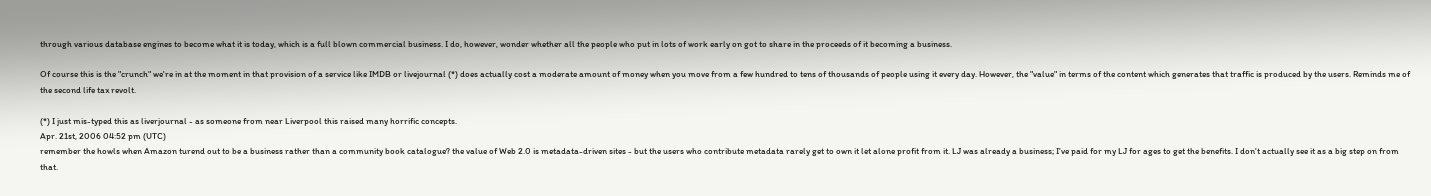through various database engines to become what it is today, which is a full blown commercial business. I do, however, wonder whether all the people who put in lots of work early on got to share in the proceeds of it becoming a business.

Of course this is the "crunch" we're in at the moment in that provision of a service like IMDB or livejournal (*) does actually cost a moderate amount of money when you move from a few hundred to tens of thousands of people using it every day. However, the "value" in terms of the content which generates that traffic is produced by the users. Reminds me of the second life tax revolt.

(*) I just mis-typed this as liverjournal - as someone from near Liverpool this raised many horrific concepts.
Apr. 21st, 2006 04:52 pm (UTC)
remember the howls when Amazon turend out to be a business rather than a community book catalogue? the value of Web 2.0 is metadata-driven sites - but the users who contribute metadata rarely get to own it let alone profit from it. LJ was already a business; I've paid for my LJ for ages to get the benefits. I don't actually see it as a big step on from that.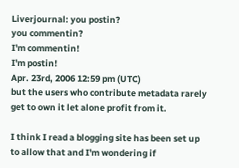Liverjournal: you postin?
you commentin?
I'm commentin!
I'm postin!
Apr. 23rd, 2006 12:59 pm (UTC)
but the users who contribute metadata rarely get to own it let alone profit from it.

I think I read a blogging site has been set up to allow that and I'm wondering if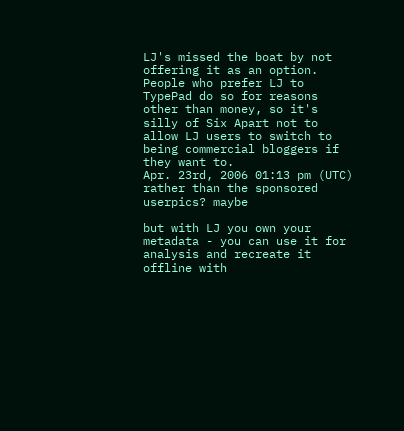LJ's missed the boat by not offering it as an option. People who prefer LJ to TypePad do so for reasons other than money, so it's silly of Six Apart not to allow LJ users to switch to being commercial bloggers if they want to.
Apr. 23rd, 2006 01:13 pm (UTC)
rather than the sponsored userpics? maybe

but with LJ you own your metadata - you can use it for analysis and recreate it offline with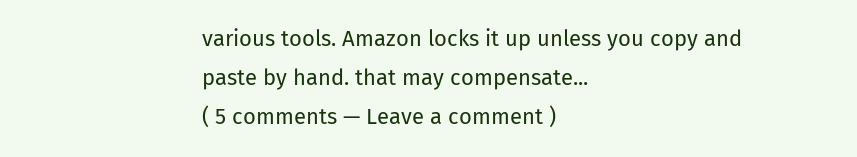various tools. Amazon locks it up unless you copy and paste by hand. that may compensate...
( 5 comments — Leave a comment )